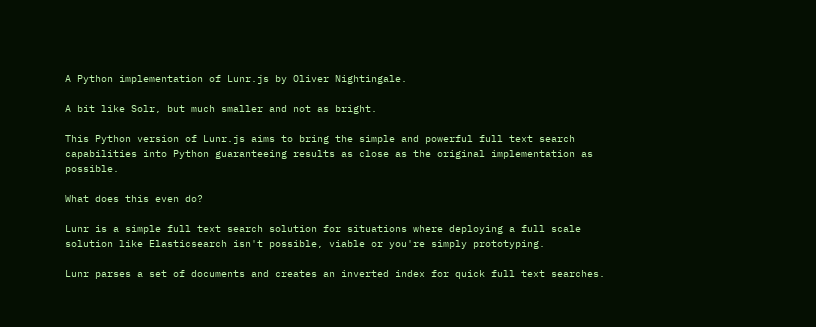A Python implementation of Lunr.js by Oliver Nightingale.

A bit like Solr, but much smaller and not as bright.

This Python version of Lunr.js aims to bring the simple and powerful full text search capabilities into Python guaranteeing results as close as the original implementation as possible.

What does this even do?

Lunr is a simple full text search solution for situations where deploying a full scale solution like Elasticsearch isn't possible, viable or you're simply prototyping.

Lunr parses a set of documents and creates an inverted index for quick full text searches.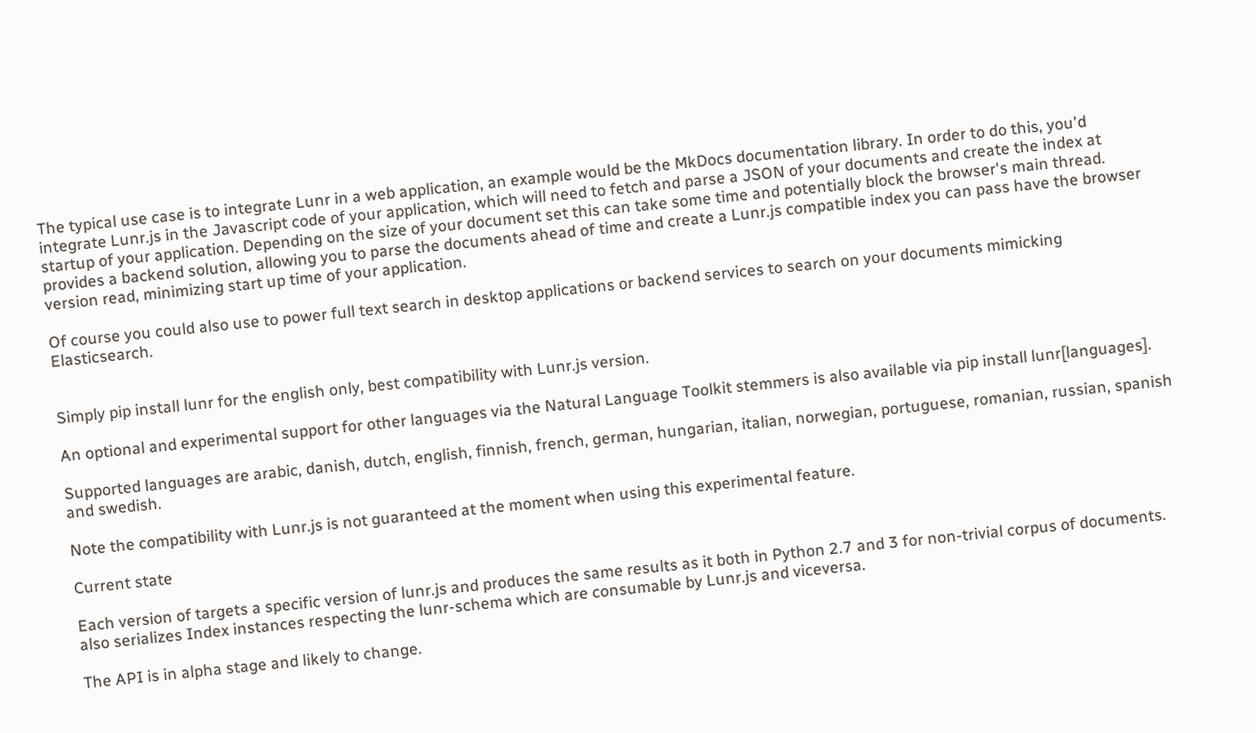The typical use case is to integrate Lunr in a web application, an example would be the MkDocs documentation library. In order to do this, you'd integrate Lunr.js in the Javascript code of your application, which will need to fetch and parse a JSON of your documents and create the index at startup of your application. Depending on the size of your document set this can take some time and potentially block the browser's main thread. provides a backend solution, allowing you to parse the documents ahead of time and create a Lunr.js compatible index you can pass have the browser version read, minimizing start up time of your application.

Of course you could also use to power full text search in desktop applications or backend services to search on your documents mimicking Elasticsearch.


Simply pip install lunr for the english only, best compatibility with Lunr.js version.

An optional and experimental support for other languages via the Natural Language Toolkit stemmers is also available via pip install lunr[languages].

Supported languages are arabic, danish, dutch, english, finnish, french, german, hungarian, italian, norwegian, portuguese, romanian, russian, spanish and swedish.

Note the compatibility with Lunr.js is not guaranteed at the moment when using this experimental feature.

Current state

Each version of targets a specific version of lunr.js and produces the same results as it both in Python 2.7 and 3 for non-trivial corpus of documents. also serializes Index instances respecting the lunr-schema which are consumable by Lunr.js and viceversa.

The API is in alpha stage and likely to change.